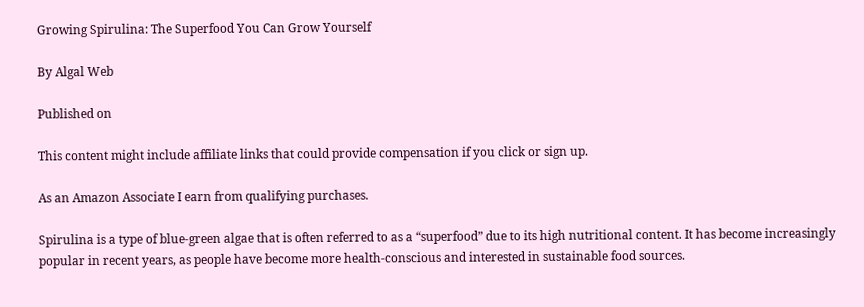Growing Spirulina: The Superfood You Can Grow Yourself

By Algal Web

Published on

This content might include affiliate links that could provide compensation if you click or sign up.

As an Amazon Associate I earn from qualifying purchases.

Spirulina is a type of blue-green algae that is often referred to as a “superfood” due to its high nutritional content. It has become increasingly popular in recent years, as people have become more health-conscious and interested in sustainable food sources.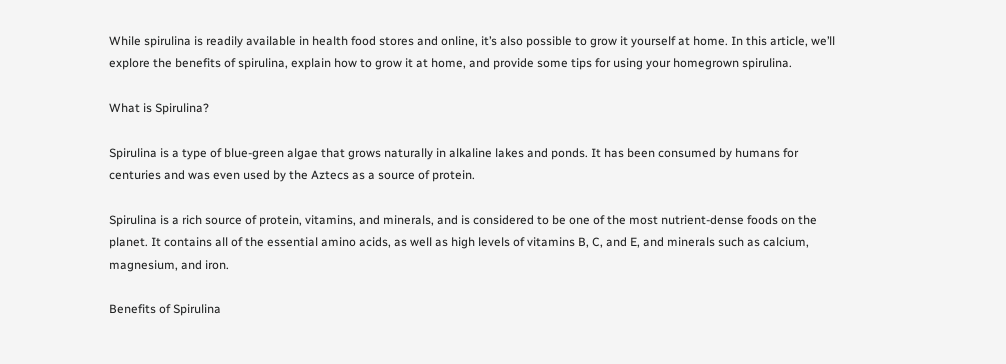While spirulina is readily available in health food stores and online, it’s also possible to grow it yourself at home. In this article, we’ll explore the benefits of spirulina, explain how to grow it at home, and provide some tips for using your homegrown spirulina.

What is Spirulina?

Spirulina is a type of blue-green algae that grows naturally in alkaline lakes and ponds. It has been consumed by humans for centuries and was even used by the Aztecs as a source of protein.

Spirulina is a rich source of protein, vitamins, and minerals, and is considered to be one of the most nutrient-dense foods on the planet. It contains all of the essential amino acids, as well as high levels of vitamins B, C, and E, and minerals such as calcium, magnesium, and iron.

Benefits of Spirulina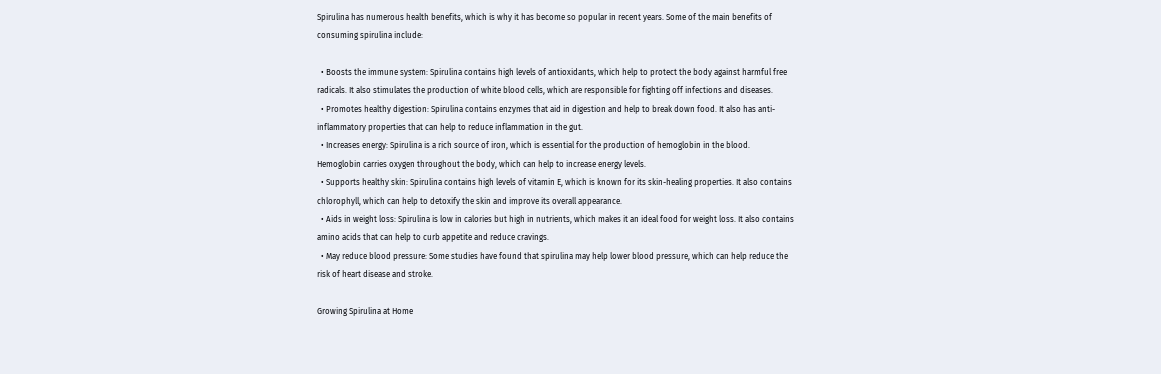Spirulina has numerous health benefits, which is why it has become so popular in recent years. Some of the main benefits of consuming spirulina include:

  • Boosts the immune system: Spirulina contains high levels of antioxidants, which help to protect the body against harmful free radicals. It also stimulates the production of white blood cells, which are responsible for fighting off infections and diseases.
  • Promotes healthy digestion: Spirulina contains enzymes that aid in digestion and help to break down food. It also has anti-inflammatory properties that can help to reduce inflammation in the gut.
  • Increases energy: Spirulina is a rich source of iron, which is essential for the production of hemoglobin in the blood. Hemoglobin carries oxygen throughout the body, which can help to increase energy levels.
  • Supports healthy skin: Spirulina contains high levels of vitamin E, which is known for its skin-healing properties. It also contains chlorophyll, which can help to detoxify the skin and improve its overall appearance.
  • Aids in weight loss: Spirulina is low in calories but high in nutrients, which makes it an ideal food for weight loss. It also contains amino acids that can help to curb appetite and reduce cravings.
  • May reduce blood pressure: Some studies have found that spirulina may help lower blood pressure, which can help reduce the risk of heart disease and stroke.

Growing Spirulina at Home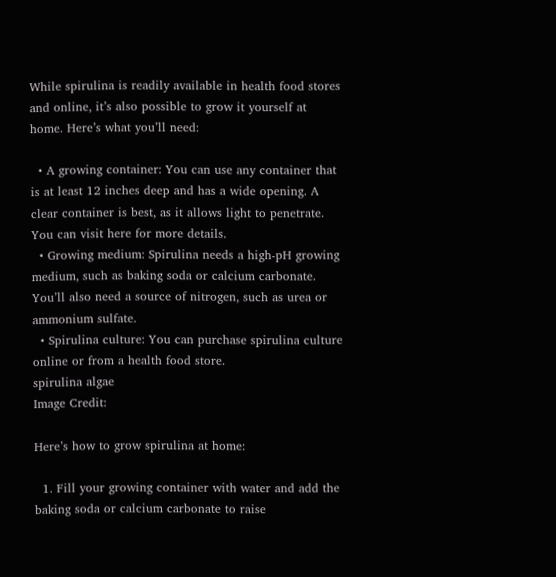While spirulina is readily available in health food stores and online, it’s also possible to grow it yourself at home. Here’s what you’ll need:

  • A growing container: You can use any container that is at least 12 inches deep and has a wide opening. A clear container is best, as it allows light to penetrate. You can visit here for more details.
  • Growing medium: Spirulina needs a high-pH growing medium, such as baking soda or calcium carbonate. You’ll also need a source of nitrogen, such as urea or ammonium sulfate.
  • Spirulina culture: You can purchase spirulina culture online or from a health food store.
spirulina algae
Image Credit:

Here’s how to grow spirulina at home:

  1. Fill your growing container with water and add the baking soda or calcium carbonate to raise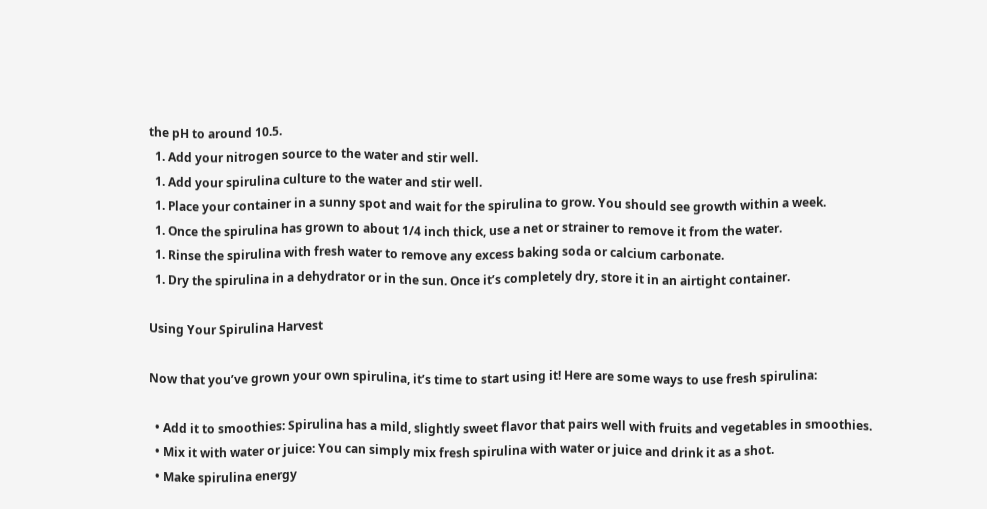the pH to around 10.5.
  1. Add your nitrogen source to the water and stir well.
  1. Add your spirulina culture to the water and stir well.
  1. Place your container in a sunny spot and wait for the spirulina to grow. You should see growth within a week.
  1. Once the spirulina has grown to about 1/4 inch thick, use a net or strainer to remove it from the water.
  1. Rinse the spirulina with fresh water to remove any excess baking soda or calcium carbonate.
  1. Dry the spirulina in a dehydrator or in the sun. Once it’s completely dry, store it in an airtight container.

Using Your Spirulina Harvest

Now that you’ve grown your own spirulina, it’s time to start using it! Here are some ways to use fresh spirulina:

  • Add it to smoothies: Spirulina has a mild, slightly sweet flavor that pairs well with fruits and vegetables in smoothies.
  • Mix it with water or juice: You can simply mix fresh spirulina with water or juice and drink it as a shot.
  • Make spirulina energy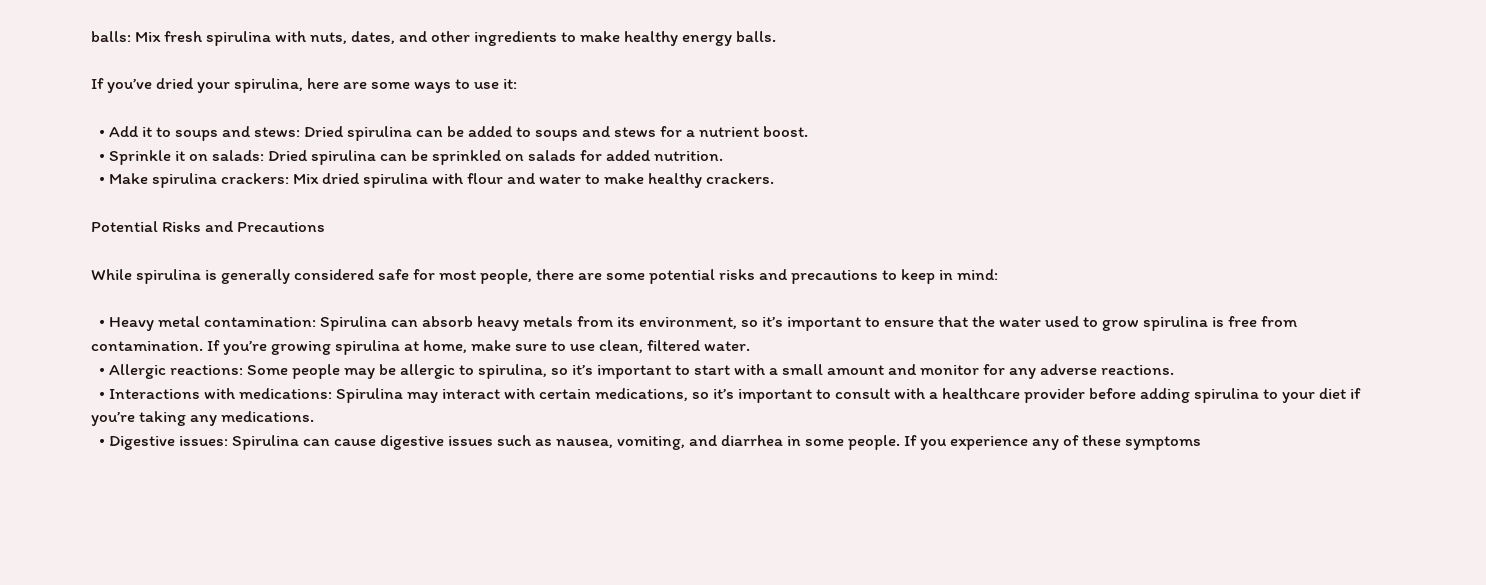balls: Mix fresh spirulina with nuts, dates, and other ingredients to make healthy energy balls.

If you’ve dried your spirulina, here are some ways to use it:

  • Add it to soups and stews: Dried spirulina can be added to soups and stews for a nutrient boost.
  • Sprinkle it on salads: Dried spirulina can be sprinkled on salads for added nutrition.
  • Make spirulina crackers: Mix dried spirulina with flour and water to make healthy crackers.

Potential Risks and Precautions

While spirulina is generally considered safe for most people, there are some potential risks and precautions to keep in mind:

  • Heavy metal contamination: Spirulina can absorb heavy metals from its environment, so it’s important to ensure that the water used to grow spirulina is free from contamination. If you’re growing spirulina at home, make sure to use clean, filtered water.
  • Allergic reactions: Some people may be allergic to spirulina, so it’s important to start with a small amount and monitor for any adverse reactions.
  • Interactions with medications: Spirulina may interact with certain medications, so it’s important to consult with a healthcare provider before adding spirulina to your diet if you’re taking any medications.
  • Digestive issues: Spirulina can cause digestive issues such as nausea, vomiting, and diarrhea in some people. If you experience any of these symptoms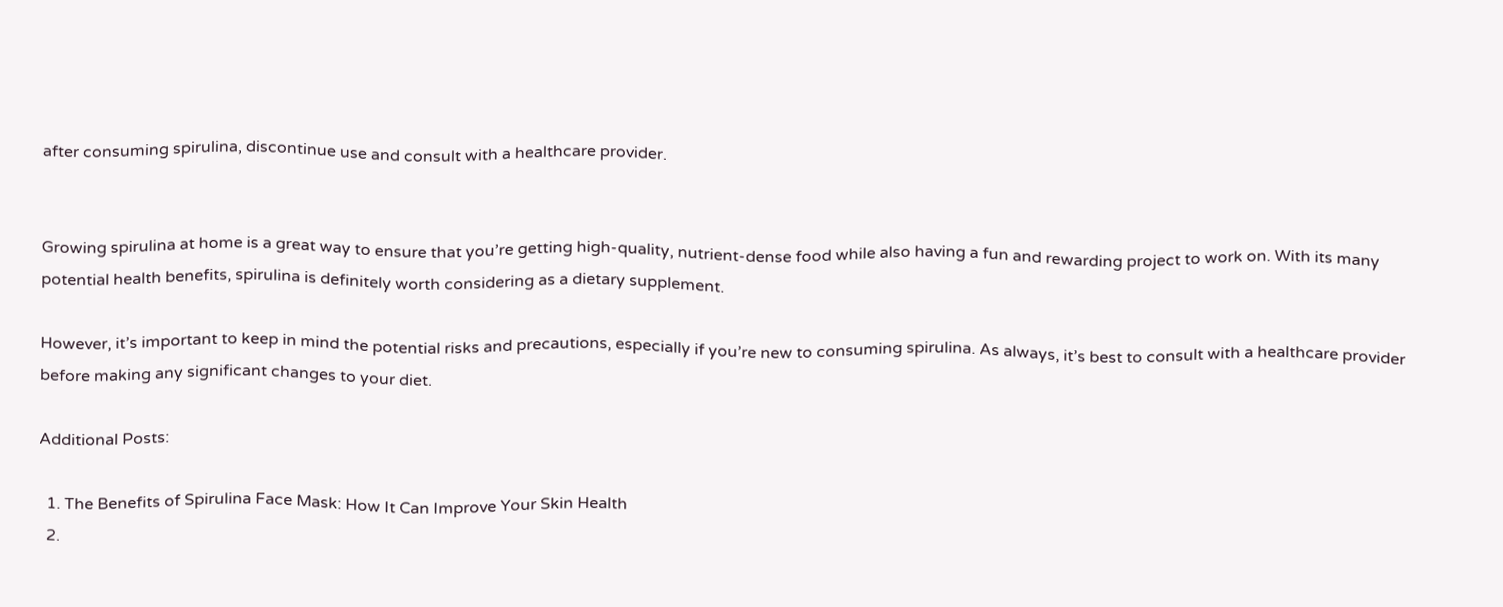after consuming spirulina, discontinue use and consult with a healthcare provider.


Growing spirulina at home is a great way to ensure that you’re getting high-quality, nutrient-dense food while also having a fun and rewarding project to work on. With its many potential health benefits, spirulina is definitely worth considering as a dietary supplement.

However, it’s important to keep in mind the potential risks and precautions, especially if you’re new to consuming spirulina. As always, it’s best to consult with a healthcare provider before making any significant changes to your diet.

Additional Posts:

  1. The Benefits of Spirulina Face Mask: How It Can Improve Your Skin Health
  2.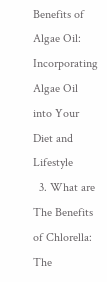Benefits of Algae Oil: Incorporating Algae Oil into Your Diet and Lifestyle
  3. What are The Benefits of Chlorella: The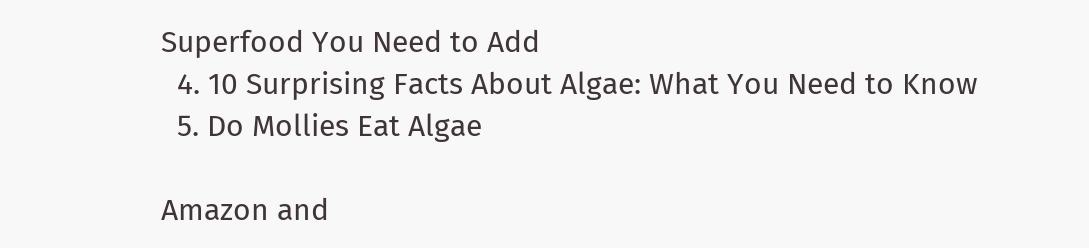Superfood You Need to Add
  4. 10 Surprising Facts About Algae: What You Need to Know
  5. Do Mollies Eat Algae

Amazon and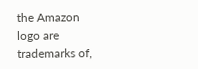the Amazon logo are trademarks of,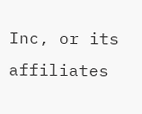Inc, or its affiliates